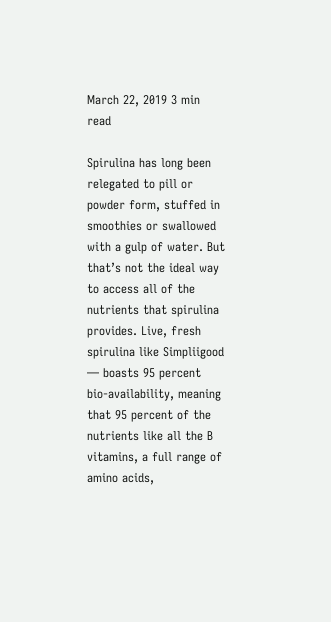March 22, 2019 3 min read

Spirulina has long been relegated to pill or powder form, stuffed in smoothies or swallowed with a gulp of water. But that’s not the ideal way to access all of the nutrients that spirulina provides. Live, fresh spirulina like Simpliigood — boasts 95 percent bio-availability, meaning that 95 percent of the nutrients like all the B vitamins, a full range of amino acids,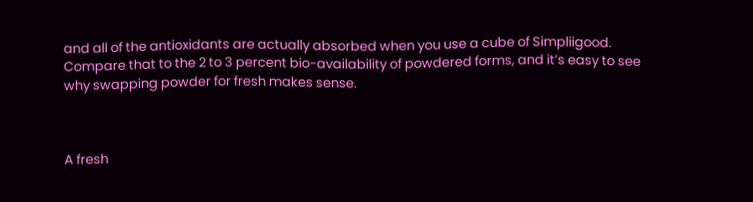and all of the antioxidants are actually absorbed when you use a cube of Simpliigood. Compare that to the 2 to 3 percent bio-availability of powdered forms, and it’s easy to see why swapping powder for fresh makes sense.



A fresh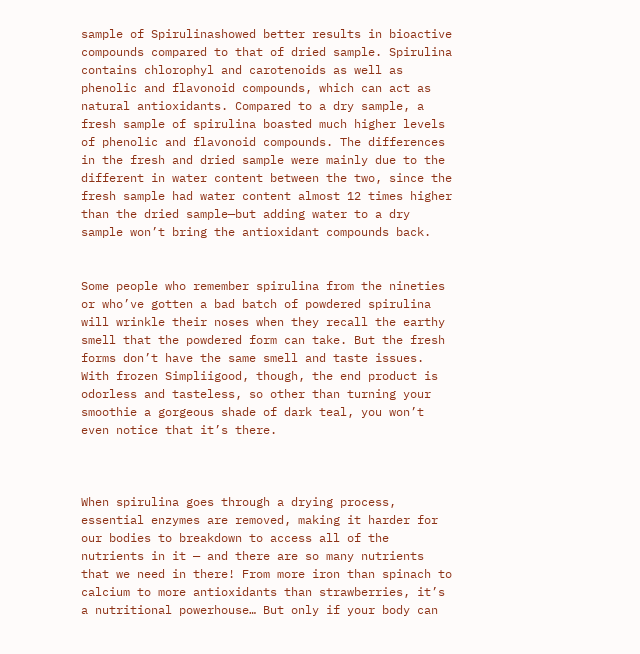sample of Spirulinashowed better results in bioactive compounds compared to that of dried sample. Spirulina contains chlorophyl and carotenoids as well as phenolic and flavonoid compounds, which can act as natural antioxidants. Compared to a dry sample, a fresh sample of spirulina boasted much higher levels of phenolic and flavonoid compounds. The differences in the fresh and dried sample were mainly due to the different in water content between the two, since the fresh sample had water content almost 12 times higher than the dried sample—but adding water to a dry sample won’t bring the antioxidant compounds back.


Some people who remember spirulina from the nineties or who’ve gotten a bad batch of powdered spirulina will wrinkle their noses when they recall the earthy smell that the powdered form can take. But the fresh forms don’t have the same smell and taste issues. With frozen Simpliigood, though, the end product is odorless and tasteless, so other than turning your smoothie a gorgeous shade of dark teal, you won’t even notice that it’s there.



When spirulina goes through a drying process, essential enzymes are removed, making it harder for our bodies to breakdown to access all of the nutrients in it — and there are so many nutrients that we need in there! From more iron than spinach to calcium to more antioxidants than strawberries, it’s a nutritional powerhouse… But only if your body can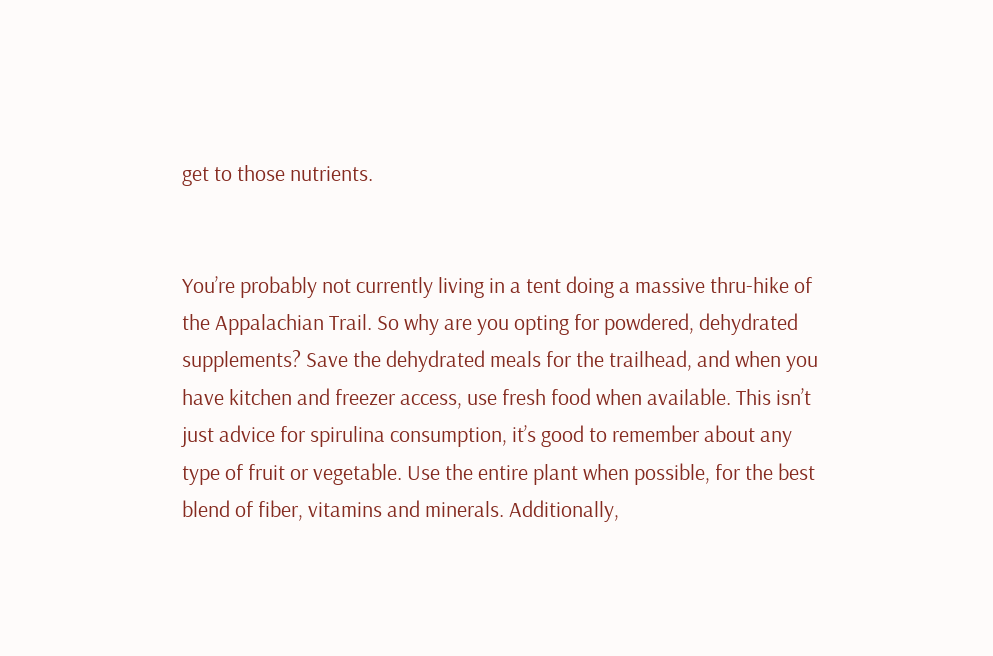get to those nutrients.


You’re probably not currently living in a tent doing a massive thru-hike of the Appalachian Trail. So why are you opting for powdered, dehydrated supplements? Save the dehydrated meals for the trailhead, and when you have kitchen and freezer access, use fresh food when available. This isn’t just advice for spirulina consumption, it’s good to remember about any type of fruit or vegetable. Use the entire plant when possible, for the best blend of fiber, vitamins and minerals. Additionally,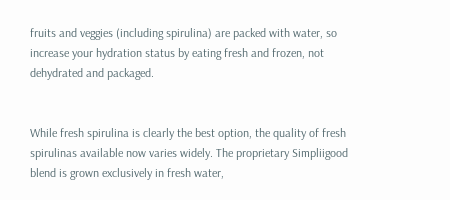fruits and veggies (including spirulina) are packed with water, so increase your hydration status by eating fresh and frozen, not dehydrated and packaged.


While fresh spirulina is clearly the best option, the quality of fresh spirulinas available now varies widely. The proprietary Simpliigood blend is grown exclusively in fresh water,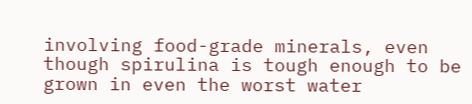involving food-grade minerals, even though spirulina is tough enough to be grown in even the worst water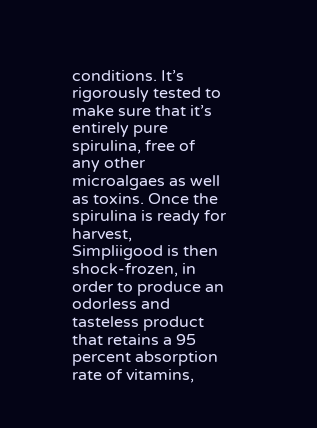conditions. It’s rigorously tested to make sure that it’s entirely pure spirulina, free of any other microalgaes as well as toxins. Once the spirulina is ready for harvest, Simpliigood is then shock-frozen, in order to produce an odorless and tasteless product that retains a 95 percent absorption rate of vitamins,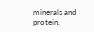minerals and protein.